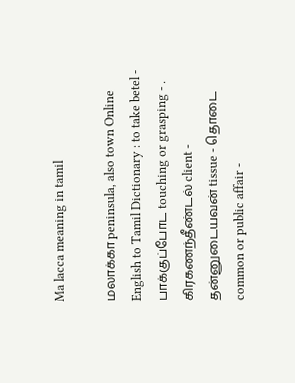Ma lacca meaning in tamil

மலாக்கா peninsula, also town Online English to Tamil Dictionary : to take betel - பாக்குப்போட touching or grasping - . கிரகணந்தீண்டல் client - தன்னுடையவன் tissue - தொடை common or public affair -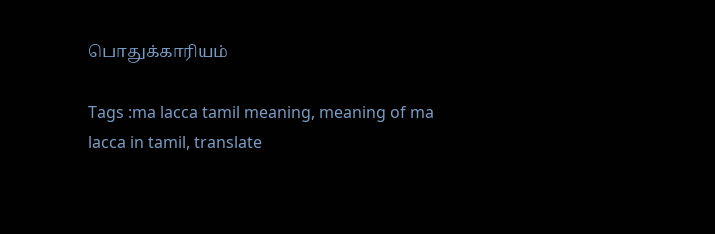பொதுக்காரியம்

Tags :ma lacca tamil meaning, meaning of ma lacca in tamil, translate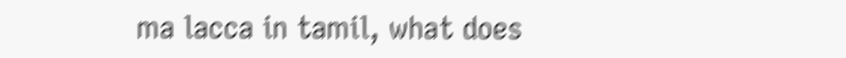ma lacca in tamil, what does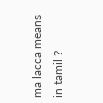ma lacca means in tamil ?